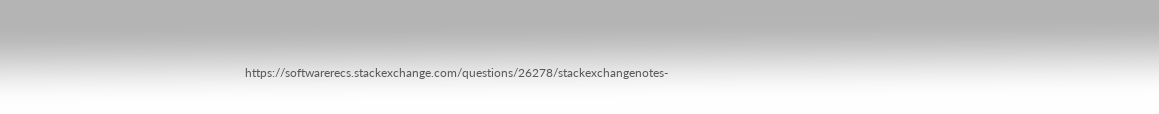https://softwarerecs.stackexchange.com/questions/26278/stackexchangenotes-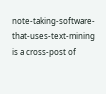note-taking-software-that-uses-text-mining is a cross-post of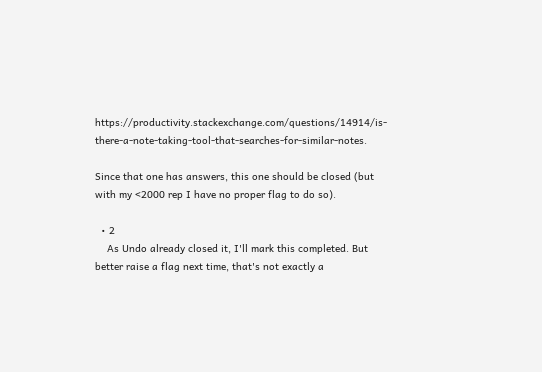https://productivity.stackexchange.com/questions/14914/is-there-a-note-taking-tool-that-searches-for-similar-notes.

Since that one has answers, this one should be closed (but with my <2000 rep I have no proper flag to do so).

  • 2
    As Undo already closed it, I'll mark this completed. But better raise a flag next time, that's not exactly a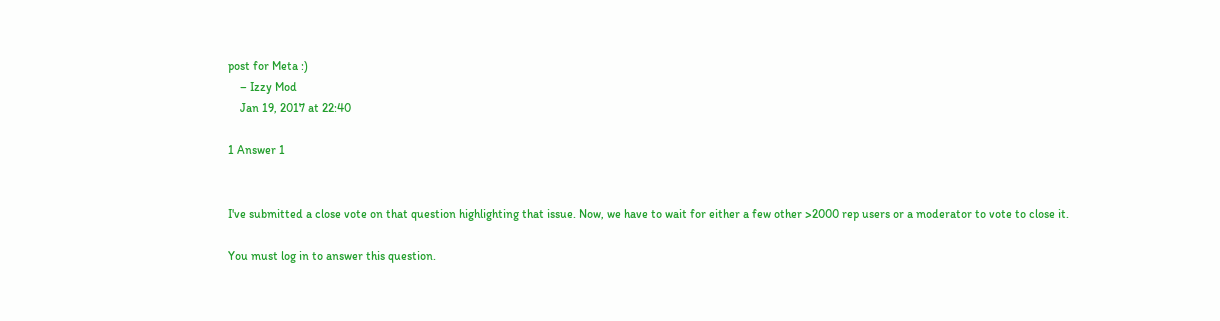post for Meta :)
    – Izzy Mod
    Jan 19, 2017 at 22:40

1 Answer 1


I've submitted a close vote on that question highlighting that issue. Now, we have to wait for either a few other >2000 rep users or a moderator to vote to close it.

You must log in to answer this question.